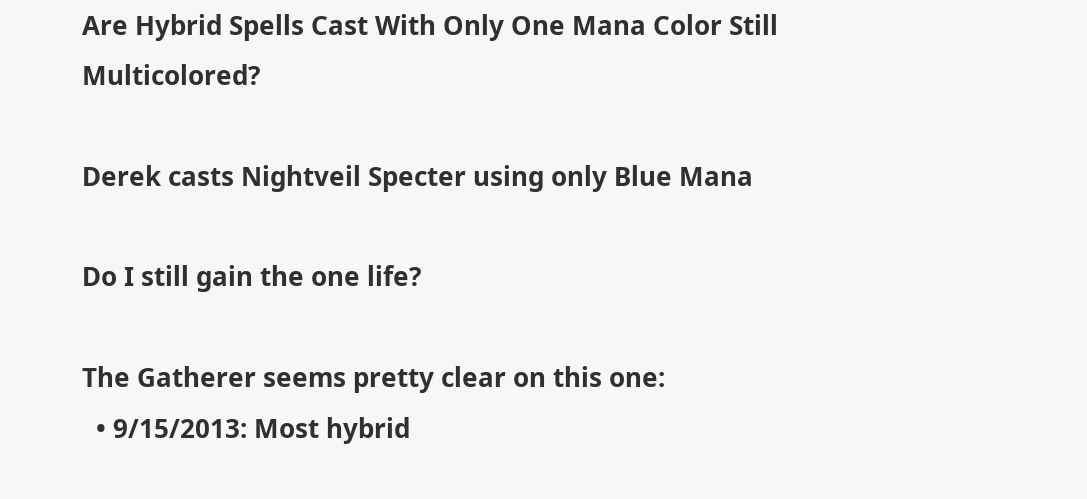Are Hybrid Spells Cast With Only One Mana Color Still Multicolored?

Derek casts Nightveil Specter using only Blue Mana

Do I still gain the one life?

The Gatherer seems pretty clear on this one:
  • 9/15/2013: Most hybrid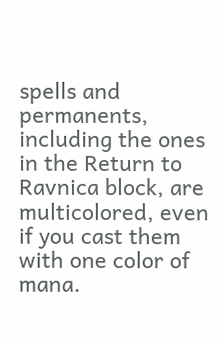spells and permanents, including the ones in the Return to Ravnica block, are multicolored, even if you cast them with one color of mana.